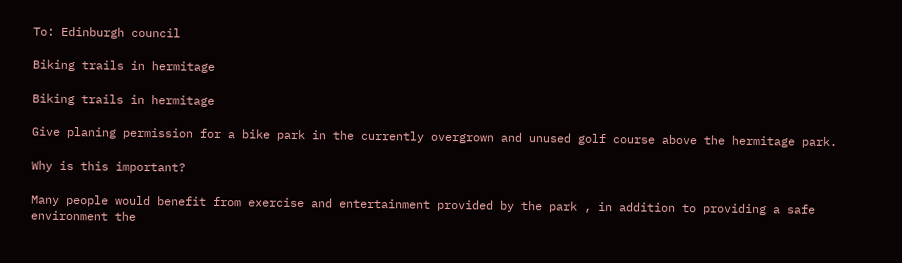To: Edinburgh council

Biking trails in hermitage

Biking trails in hermitage

Give planing permission for a bike park in the currently overgrown and unused golf course above the hermitage park.

Why is this important?

Many people would benefit from exercise and entertainment provided by the park , in addition to providing a safe environment the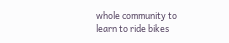whole community to learn to ride bikes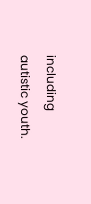including autistic youth.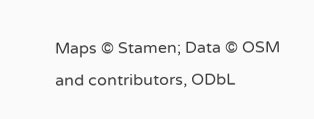Maps © Stamen; Data © OSM and contributors, ODbL